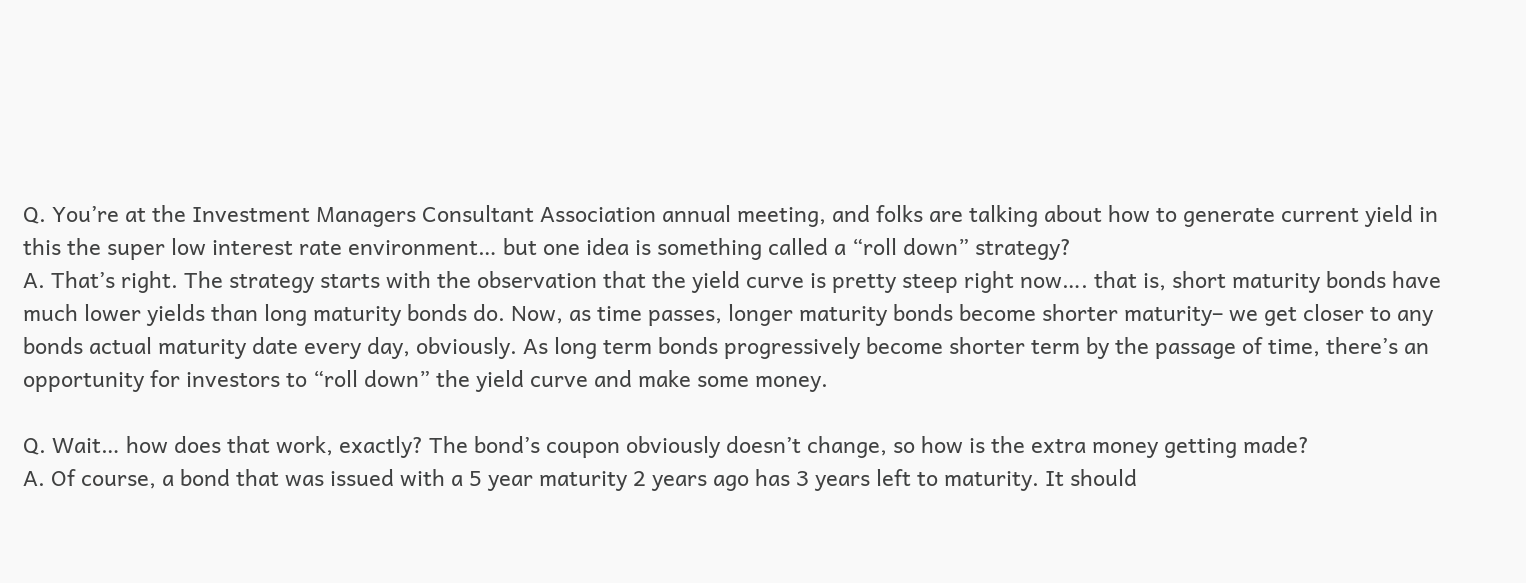Q. You’re at the Investment Managers Consultant Association annual meeting, and folks are talking about how to generate current yield in this the super low interest rate environment… but one idea is something called a “roll down” strategy?
A. That’s right. The strategy starts with the observation that the yield curve is pretty steep right now…. that is, short maturity bonds have much lower yields than long maturity bonds do. Now, as time passes, longer maturity bonds become shorter maturity– we get closer to any bonds actual maturity date every day, obviously. As long term bonds progressively become shorter term by the passage of time, there’s an opportunity for investors to “roll down” the yield curve and make some money.

Q. Wait… how does that work, exactly? The bond’s coupon obviously doesn’t change, so how is the extra money getting made?
A. Of course, a bond that was issued with a 5 year maturity 2 years ago has 3 years left to maturity. It should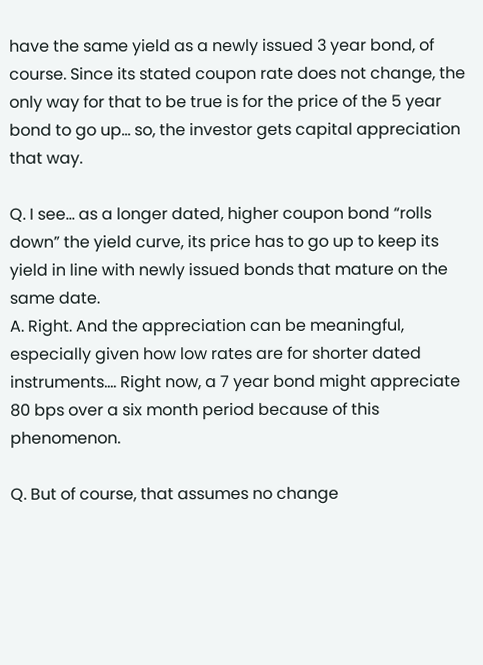have the same yield as a newly issued 3 year bond, of course. Since its stated coupon rate does not change, the only way for that to be true is for the price of the 5 year bond to go up… so, the investor gets capital appreciation that way.

Q. I see… as a longer dated, higher coupon bond “rolls down” the yield curve, its price has to go up to keep its yield in line with newly issued bonds that mature on the same date.
A. Right. And the appreciation can be meaningful, especially given how low rates are for shorter dated instruments…. Right now, a 7 year bond might appreciate 80 bps over a six month period because of this phenomenon.

Q. But of course, that assumes no change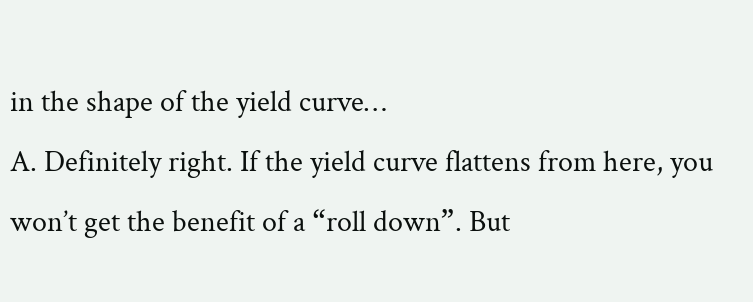in the shape of the yield curve…
A. Definitely right. If the yield curve flattens from here, you won’t get the benefit of a “roll down”. But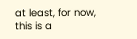at least, for now, this is a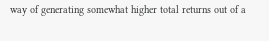way of generating somewhat higher total returns out of a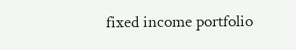fixed income portfolio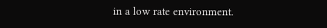in a low rate environment.